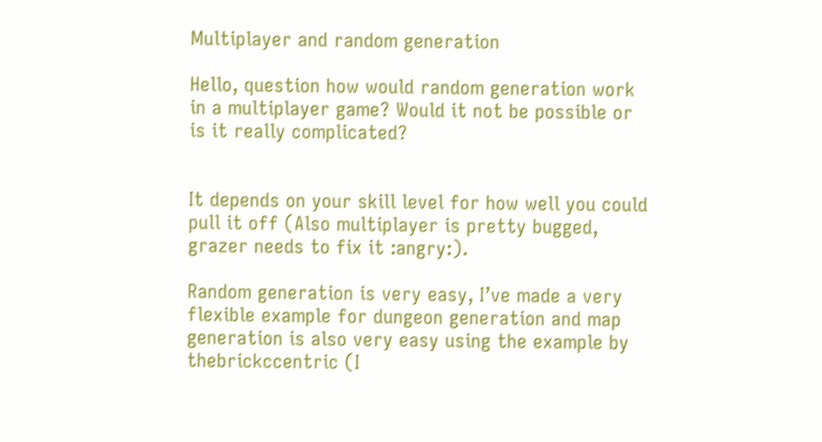Multiplayer and random generation

Hello, question how would random generation work in a multiplayer game? Would it not be possible or is it really complicated?


It depends on your skill level for how well you could pull it off (Also multiplayer is pretty bugged, grazer needs to fix it :angry:).

Random generation is very easy, I’ve made a very flexible example for dungeon generation and map generation is also very easy using the example by thebrickccentric (I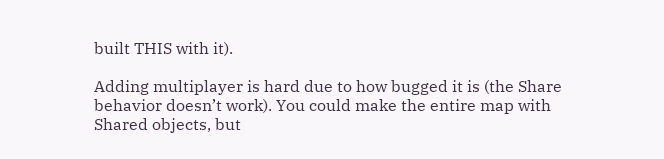built THIS with it).

Adding multiplayer is hard due to how bugged it is (the Share behavior doesn’t work). You could make the entire map with Shared objects, but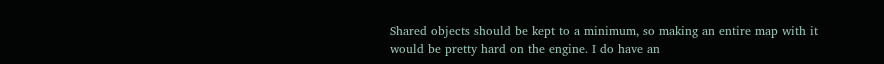Shared objects should be kept to a minimum, so making an entire map with it would be pretty hard on the engine. I do have an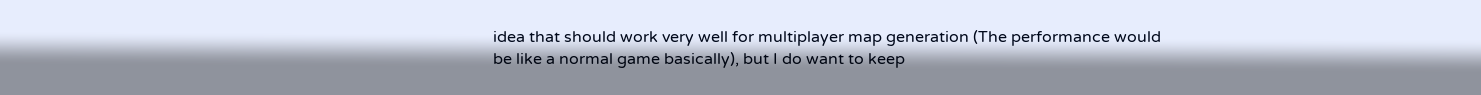idea that should work very well for multiplayer map generation (The performance would be like a normal game basically), but I do want to keep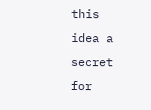this idea a secret for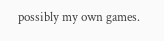possibly my own games.